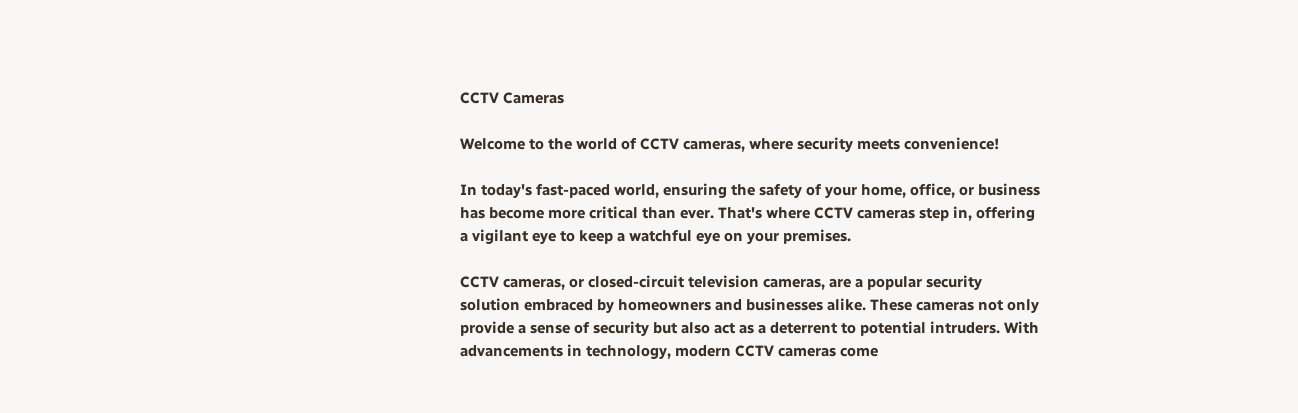CCTV Cameras

Welcome to the world of CCTV cameras, where security meets convenience!

In today's fast-paced world, ensuring the safety of your home, office, or business has become more critical than ever. That's where CCTV cameras step in, offering a vigilant eye to keep a watchful eye on your premises.

CCTV cameras, or closed-circuit television cameras, are a popular security solution embraced by homeowners and businesses alike. These cameras not only provide a sense of security but also act as a deterrent to potential intruders. With advancements in technology, modern CCTV cameras come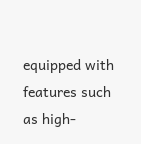equipped with features such as high-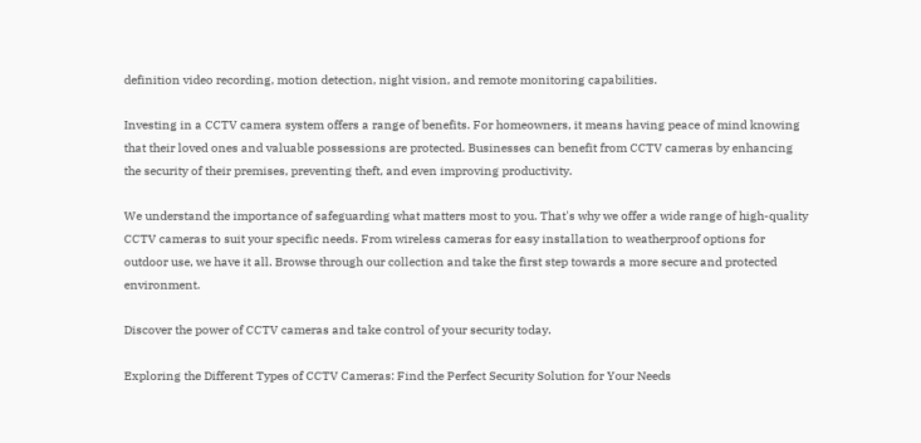definition video recording, motion detection, night vision, and remote monitoring capabilities.

Investing in a CCTV camera system offers a range of benefits. For homeowners, it means having peace of mind knowing that their loved ones and valuable possessions are protected. Businesses can benefit from CCTV cameras by enhancing the security of their premises, preventing theft, and even improving productivity.

We understand the importance of safeguarding what matters most to you. That's why we offer a wide range of high-quality CCTV cameras to suit your specific needs. From wireless cameras for easy installation to weatherproof options for outdoor use, we have it all. Browse through our collection and take the first step towards a more secure and protected environment.

Discover the power of CCTV cameras and take control of your security today.

Exploring the Different Types of CCTV Cameras: Find the Perfect Security Solution for Your Needs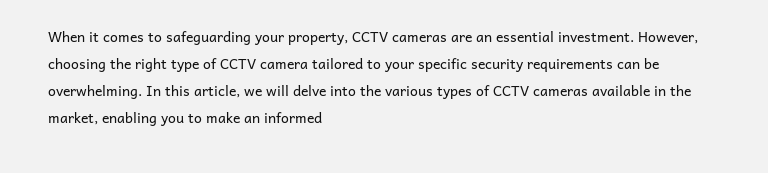When it comes to safeguarding your property, CCTV cameras are an essential investment. However, choosing the right type of CCTV camera tailored to your specific security requirements can be overwhelming. In this article, we will delve into the various types of CCTV cameras available in the market, enabling you to make an informed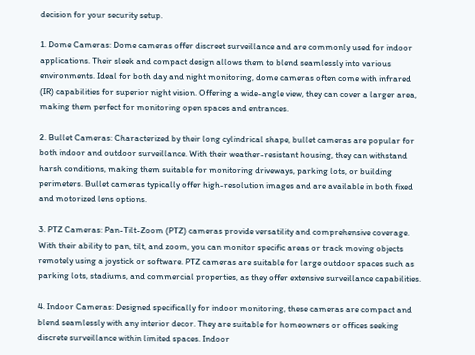decision for your security setup.

1. Dome Cameras: Dome cameras offer discreet surveillance and are commonly used for indoor applications. Their sleek and compact design allows them to blend seamlessly into various environments. Ideal for both day and night monitoring, dome cameras often come with infrared (IR) capabilities for superior night vision. Offering a wide-angle view, they can cover a larger area, making them perfect for monitoring open spaces and entrances.

2. Bullet Cameras: Characterized by their long cylindrical shape, bullet cameras are popular for both indoor and outdoor surveillance. With their weather-resistant housing, they can withstand harsh conditions, making them suitable for monitoring driveways, parking lots, or building perimeters. Bullet cameras typically offer high-resolution images and are available in both fixed and motorized lens options.

3. PTZ Cameras: Pan-Tilt-Zoom (PTZ) cameras provide versatility and comprehensive coverage. With their ability to pan, tilt, and zoom, you can monitor specific areas or track moving objects remotely using a joystick or software. PTZ cameras are suitable for large outdoor spaces such as parking lots, stadiums, and commercial properties, as they offer extensive surveillance capabilities.

4. Indoor Cameras: Designed specifically for indoor monitoring, these cameras are compact and blend seamlessly with any interior decor. They are suitable for homeowners or offices seeking discrete surveillance within limited spaces. Indoor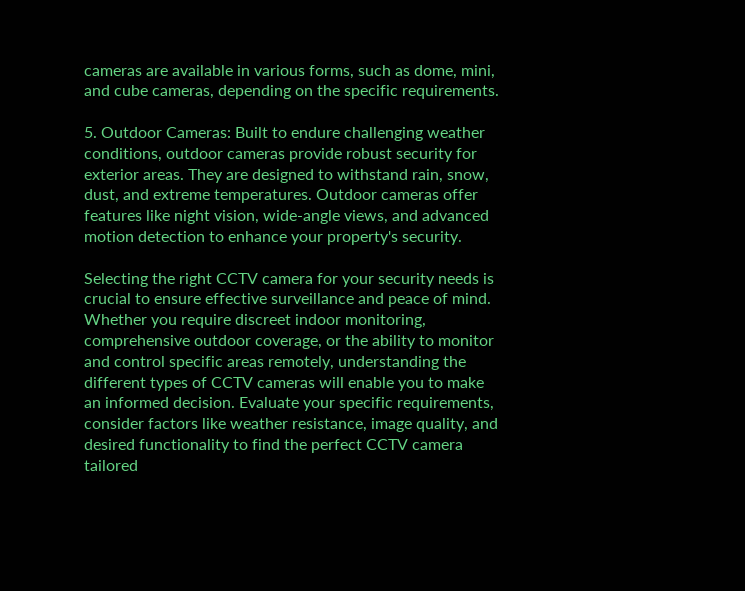cameras are available in various forms, such as dome, mini, and cube cameras, depending on the specific requirements.

5. Outdoor Cameras: Built to endure challenging weather conditions, outdoor cameras provide robust security for exterior areas. They are designed to withstand rain, snow, dust, and extreme temperatures. Outdoor cameras offer features like night vision, wide-angle views, and advanced motion detection to enhance your property's security.

Selecting the right CCTV camera for your security needs is crucial to ensure effective surveillance and peace of mind. Whether you require discreet indoor monitoring, comprehensive outdoor coverage, or the ability to monitor and control specific areas remotely, understanding the different types of CCTV cameras will enable you to make an informed decision. Evaluate your specific requirements, consider factors like weather resistance, image quality, and desired functionality to find the perfect CCTV camera tailored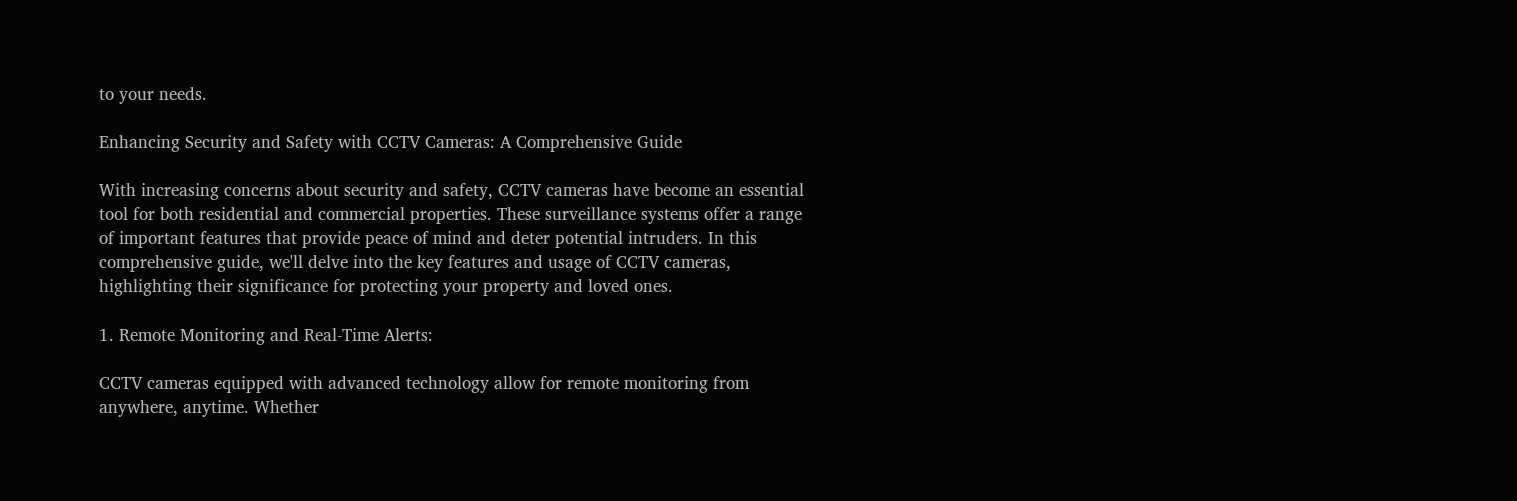to your needs.

Enhancing Security and Safety with CCTV Cameras: A Comprehensive Guide

With increasing concerns about security and safety, CCTV cameras have become an essential tool for both residential and commercial properties. These surveillance systems offer a range of important features that provide peace of mind and deter potential intruders. In this comprehensive guide, we'll delve into the key features and usage of CCTV cameras, highlighting their significance for protecting your property and loved ones.

1. Remote Monitoring and Real-Time Alerts:

CCTV cameras equipped with advanced technology allow for remote monitoring from anywhere, anytime. Whether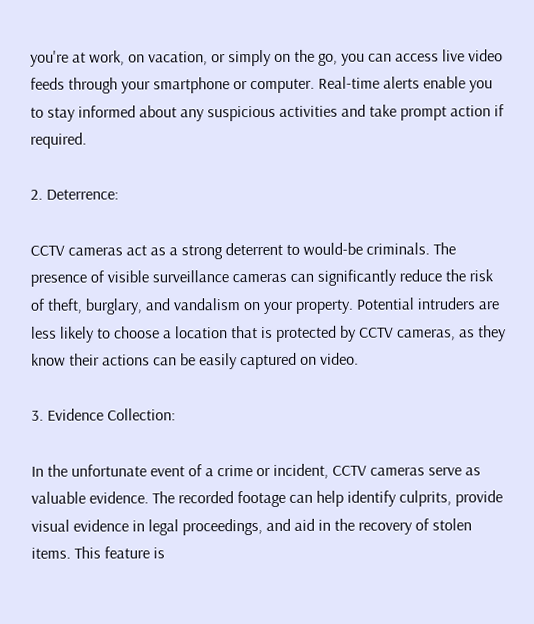you're at work, on vacation, or simply on the go, you can access live video feeds through your smartphone or computer. Real-time alerts enable you to stay informed about any suspicious activities and take prompt action if required.

2. Deterrence:

CCTV cameras act as a strong deterrent to would-be criminals. The presence of visible surveillance cameras can significantly reduce the risk of theft, burglary, and vandalism on your property. Potential intruders are less likely to choose a location that is protected by CCTV cameras, as they know their actions can be easily captured on video.

3. Evidence Collection:

In the unfortunate event of a crime or incident, CCTV cameras serve as valuable evidence. The recorded footage can help identify culprits, provide visual evidence in legal proceedings, and aid in the recovery of stolen items. This feature is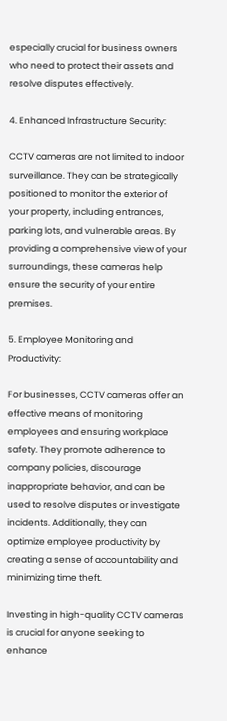especially crucial for business owners who need to protect their assets and resolve disputes effectively.

4. Enhanced Infrastructure Security:

CCTV cameras are not limited to indoor surveillance. They can be strategically positioned to monitor the exterior of your property, including entrances, parking lots, and vulnerable areas. By providing a comprehensive view of your surroundings, these cameras help ensure the security of your entire premises.

5. Employee Monitoring and Productivity:

For businesses, CCTV cameras offer an effective means of monitoring employees and ensuring workplace safety. They promote adherence to company policies, discourage inappropriate behavior, and can be used to resolve disputes or investigate incidents. Additionally, they can optimize employee productivity by creating a sense of accountability and minimizing time theft.

Investing in high-quality CCTV cameras is crucial for anyone seeking to enhance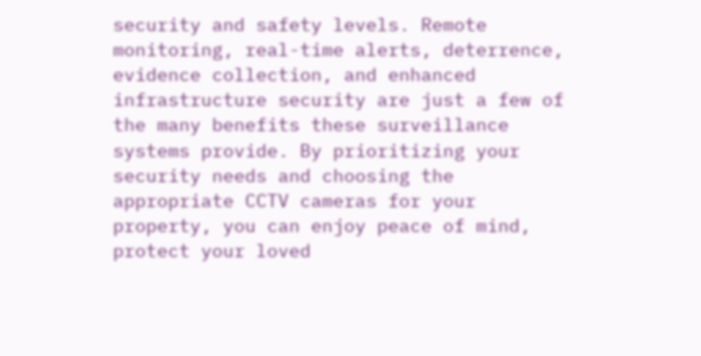security and safety levels. Remote monitoring, real-time alerts, deterrence, evidence collection, and enhanced infrastructure security are just a few of the many benefits these surveillance systems provide. By prioritizing your security needs and choosing the appropriate CCTV cameras for your property, you can enjoy peace of mind, protect your loved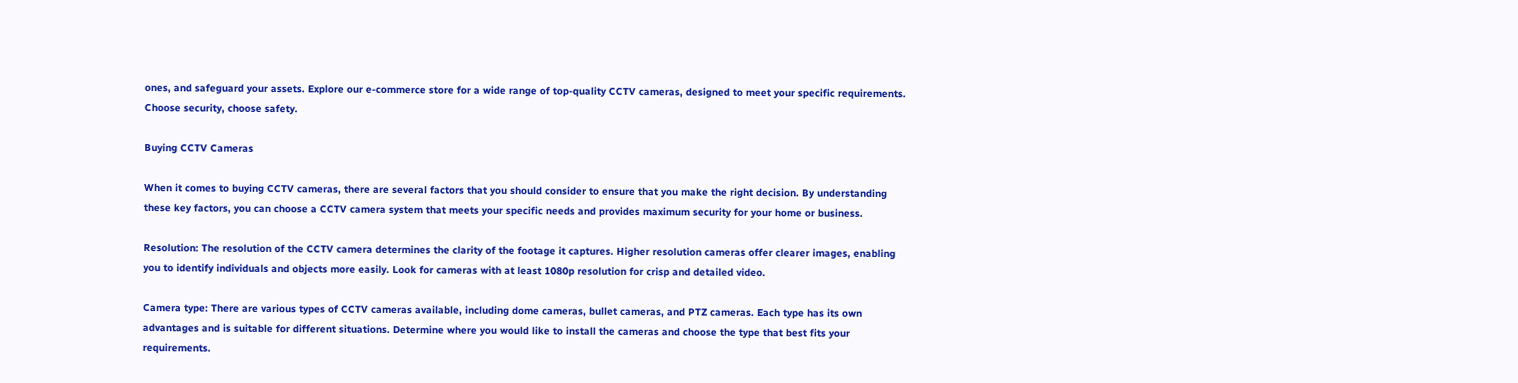ones, and safeguard your assets. Explore our e-commerce store for a wide range of top-quality CCTV cameras, designed to meet your specific requirements. Choose security, choose safety.

Buying CCTV Cameras

When it comes to buying CCTV cameras, there are several factors that you should consider to ensure that you make the right decision. By understanding these key factors, you can choose a CCTV camera system that meets your specific needs and provides maximum security for your home or business.

Resolution: The resolution of the CCTV camera determines the clarity of the footage it captures. Higher resolution cameras offer clearer images, enabling you to identify individuals and objects more easily. Look for cameras with at least 1080p resolution for crisp and detailed video.

Camera type: There are various types of CCTV cameras available, including dome cameras, bullet cameras, and PTZ cameras. Each type has its own advantages and is suitable for different situations. Determine where you would like to install the cameras and choose the type that best fits your requirements.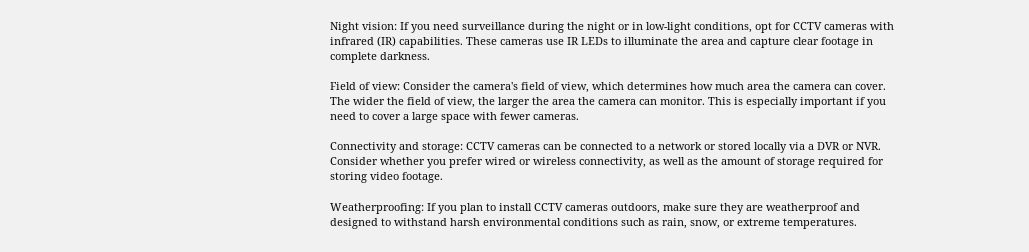Night vision: If you need surveillance during the night or in low-light conditions, opt for CCTV cameras with infrared (IR) capabilities. These cameras use IR LEDs to illuminate the area and capture clear footage in complete darkness.

Field of view: Consider the camera's field of view, which determines how much area the camera can cover. The wider the field of view, the larger the area the camera can monitor. This is especially important if you need to cover a large space with fewer cameras.

Connectivity and storage: CCTV cameras can be connected to a network or stored locally via a DVR or NVR. Consider whether you prefer wired or wireless connectivity, as well as the amount of storage required for storing video footage.

Weatherproofing: If you plan to install CCTV cameras outdoors, make sure they are weatherproof and designed to withstand harsh environmental conditions such as rain, snow, or extreme temperatures.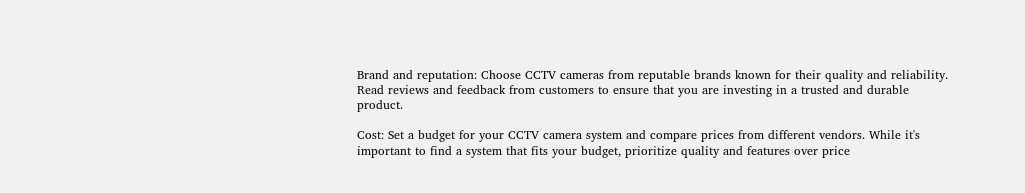Brand and reputation: Choose CCTV cameras from reputable brands known for their quality and reliability. Read reviews and feedback from customers to ensure that you are investing in a trusted and durable product.

Cost: Set a budget for your CCTV camera system and compare prices from different vendors. While it's important to find a system that fits your budget, prioritize quality and features over price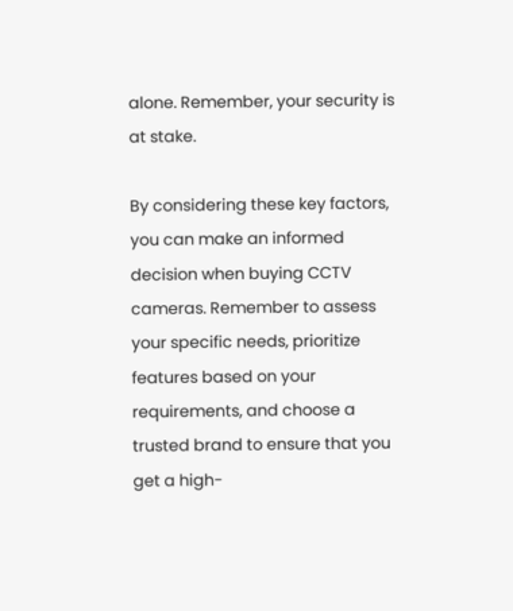alone. Remember, your security is at stake.

By considering these key factors, you can make an informed decision when buying CCTV cameras. Remember to assess your specific needs, prioritize features based on your requirements, and choose a trusted brand to ensure that you get a high-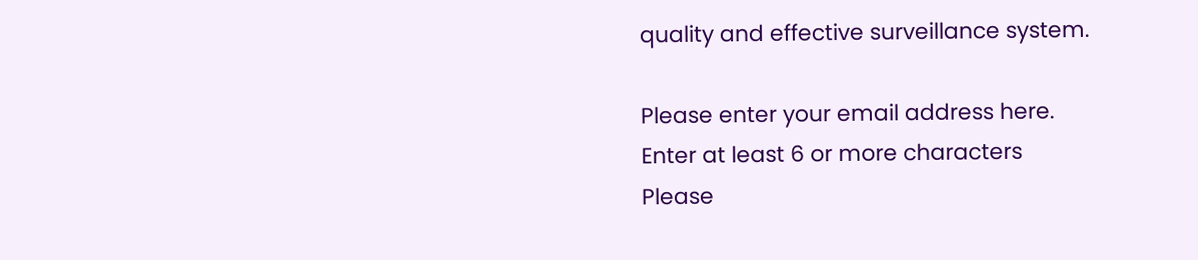quality and effective surveillance system.

Please enter your email address here.
Enter at least 6 or more characters
Please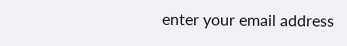enter your email address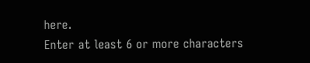here.
Enter at least 6 or more characters